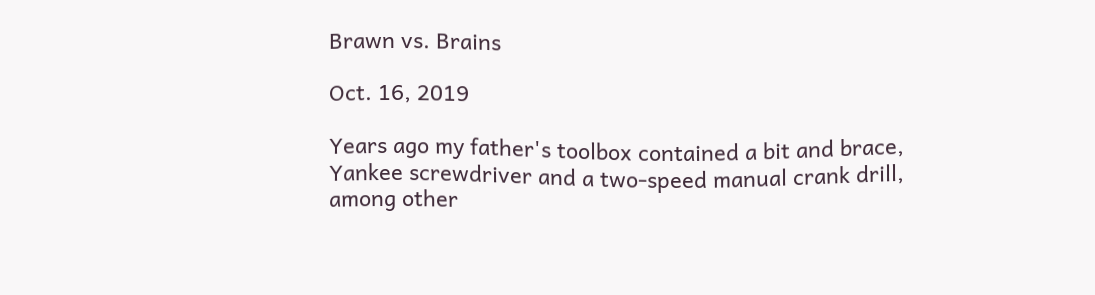Brawn vs. Brains

Oct. 16, 2019

Years ago my father's toolbox contained a bit and brace, Yankee screwdriver and a two-speed manual crank drill, among other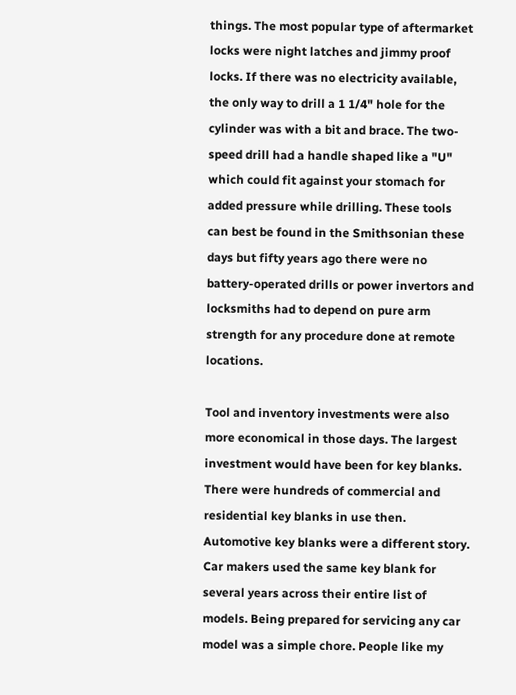things. The most popular type of aftermarket locks were night latches and jimmy proof locks. If there was no electricity available, the only way to drill a 1 1/4" hole for the cylinder was with a bit and brace. The two-speed drill had a handle shaped like a "U" which could fit against your stomach for added pressure while drilling. These tools can best be found in the Smithsonian these days but fifty years ago there were no battery-operated drills or power invertors and locksmiths had to depend on pure arm strength for any procedure done at remote locations.

Tool and inventory investments were also more economical in those days. The largest investment would have been for key blanks. There were hundreds of commercial and residential key blanks in use then. Automotive key blanks were a different story. Car makers used the same key blank for several years across their entire list of models. Being prepared for servicing any car model was a simple chore. People like my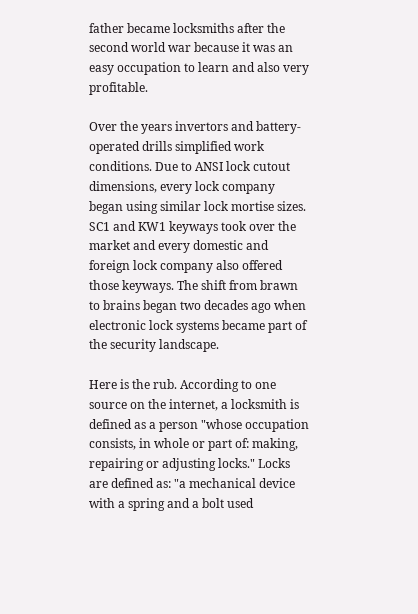father became locksmiths after the second world war because it was an easy occupation to learn and also very profitable.

Over the years invertors and battery-operated drills simplified work conditions. Due to ANSI lock cutout dimensions, every lock company began using similar lock mortise sizes. SC1 and KW1 keyways took over the market and every domestic and foreign lock company also offered those keyways. The shift from brawn to brains began two decades ago when electronic lock systems became part of the security landscape.

Here is the rub. According to one source on the internet, a locksmith is defined as a person "whose occupation consists, in whole or part of: making, repairing or adjusting locks." Locks are defined as: "a mechanical device with a spring and a bolt used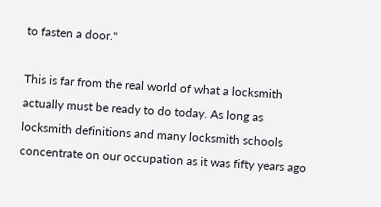to fasten a door."

This is far from the real world of what a locksmith actually must be ready to do today. As long as locksmith definitions and many locksmith schools concentrate on our occupation as it was fifty years ago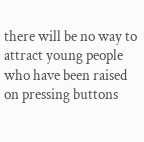there will be no way to attract young people who have been raised on pressing buttons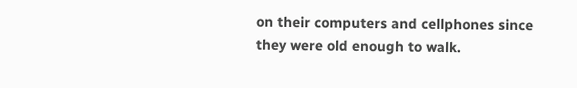on their computers and cellphones since they were old enough to walk.